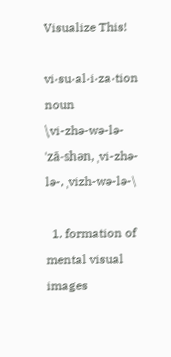Visualize This!

vi·su·al·i·za·tion noun
\ˌvi-zhə-wə-lə-ˈzā-shən, ˌvi-zhə-lə-, ˌvizh-wə-lə-\

  1. formation of mental visual images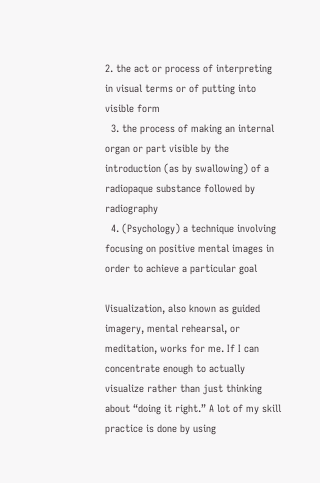2. the act or process of interpreting in visual terms or of putting into visible form
  3. the process of making an internal organ or part visible by the introduction (as by swallowing) of a radiopaque substance followed by radiography
  4. (Psychology) a technique involving focusing on positive mental images in order to achieve a particular goal

Visualization, also known as guided imagery, mental rehearsal, or meditation, works for me. If I can concentrate enough to actually visualize rather than just thinking about “doing it right.” A lot of my skill practice is done by using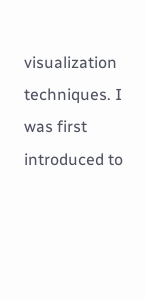visualization techniques. I was first introduced to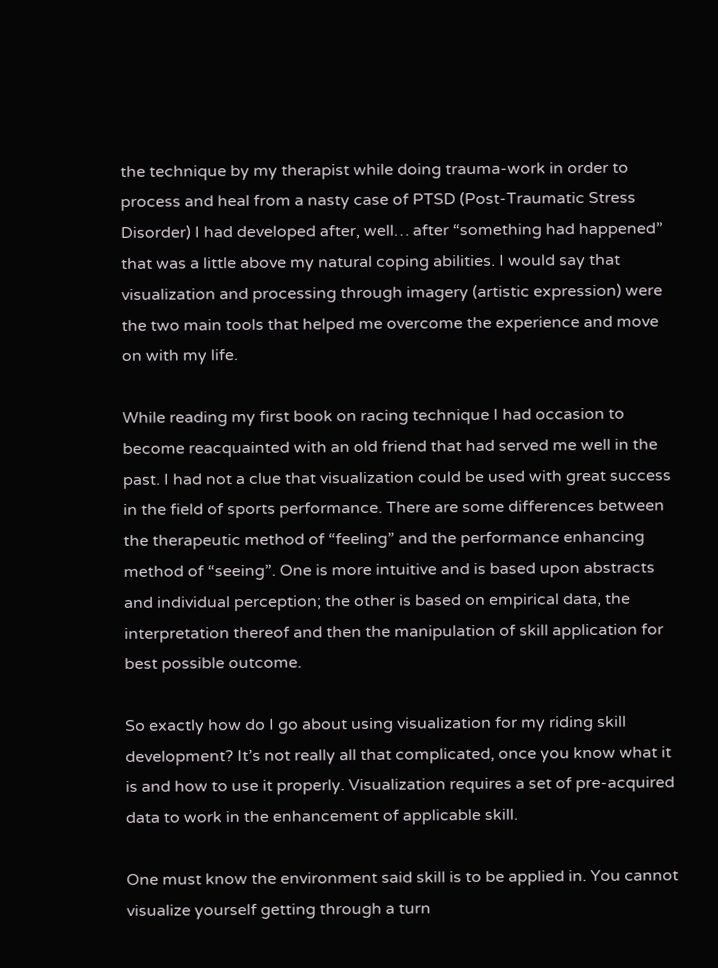the technique by my therapist while doing trauma-work in order to process and heal from a nasty case of PTSD (Post-Traumatic Stress Disorder) I had developed after, well… after “something had happened” that was a little above my natural coping abilities. I would say that visualization and processing through imagery (artistic expression) were the two main tools that helped me overcome the experience and move on with my life.

While reading my first book on racing technique I had occasion to become reacquainted with an old friend that had served me well in the past. I had not a clue that visualization could be used with great success in the field of sports performance. There are some differences between the therapeutic method of “feeling” and the performance enhancing method of “seeing”. One is more intuitive and is based upon abstracts and individual perception; the other is based on empirical data, the interpretation thereof and then the manipulation of skill application for best possible outcome.

So exactly how do I go about using visualization for my riding skill development? It’s not really all that complicated, once you know what it is and how to use it properly. Visualization requires a set of pre-acquired data to work in the enhancement of applicable skill.

One must know the environment said skill is to be applied in. You cannot visualize yourself getting through a turn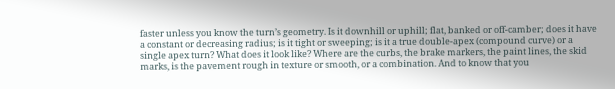faster unless you know the turn’s geometry. Is it downhill or uphill; flat, banked or off-camber; does it have a constant or decreasing radius; is it tight or sweeping; is it a true double-apex (compound curve) or a single apex turn? What does it look like? Where are the curbs, the brake markers, the paint lines, the skid marks, is the pavement rough in texture or smooth, or a combination. And to know that you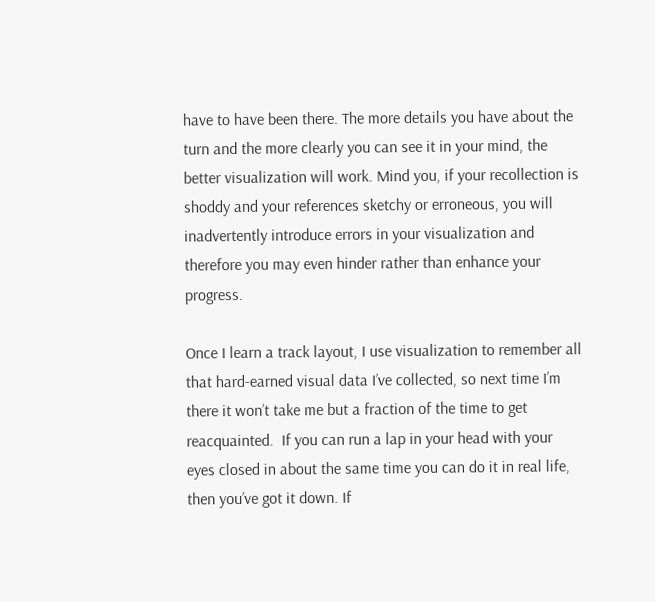have to have been there. The more details you have about the turn and the more clearly you can see it in your mind, the better visualization will work. Mind you, if your recollection is shoddy and your references sketchy or erroneous, you will inadvertently introduce errors in your visualization and therefore you may even hinder rather than enhance your progress.

Once I learn a track layout, I use visualization to remember all that hard-earned visual data I’ve collected, so next time I’m there it won’t take me but a fraction of the time to get reacquainted.  If you can run a lap in your head with your eyes closed in about the same time you can do it in real life, then you’ve got it down. If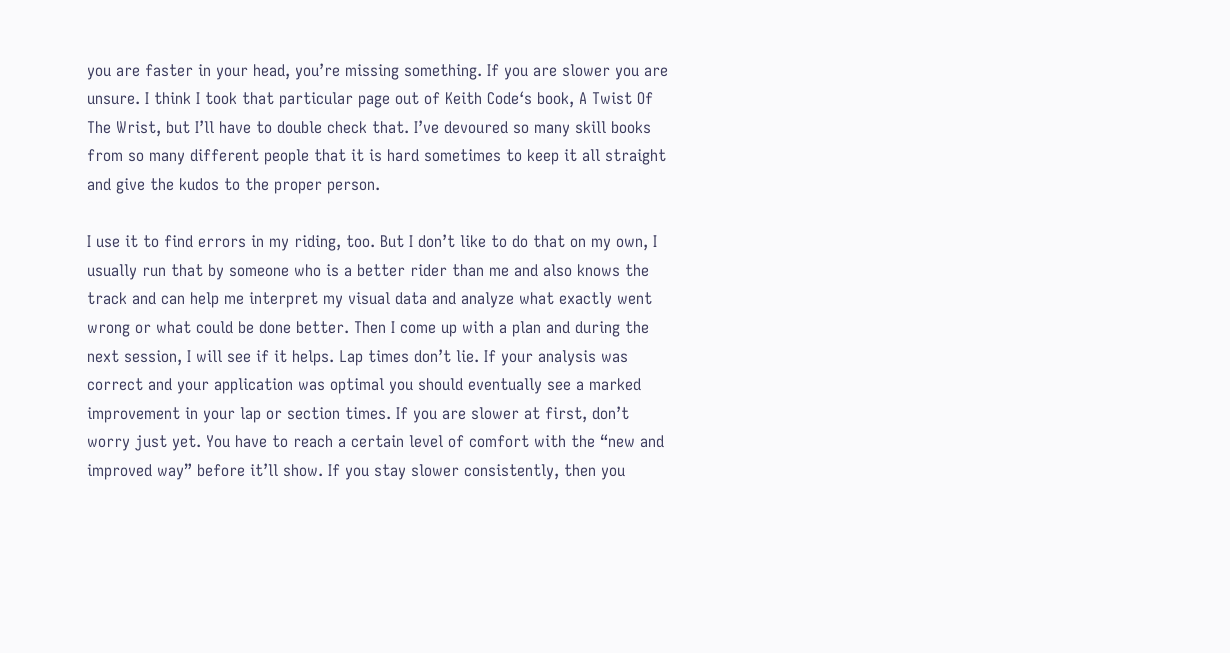you are faster in your head, you’re missing something. If you are slower you are unsure. I think I took that particular page out of Keith Code‘s book, A Twist Of The Wrist, but I’ll have to double check that. I’ve devoured so many skill books from so many different people that it is hard sometimes to keep it all straight and give the kudos to the proper person.

I use it to find errors in my riding, too. But I don’t like to do that on my own, I usually run that by someone who is a better rider than me and also knows the track and can help me interpret my visual data and analyze what exactly went wrong or what could be done better. Then I come up with a plan and during the next session, I will see if it helps. Lap times don’t lie. If your analysis was correct and your application was optimal you should eventually see a marked improvement in your lap or section times. If you are slower at first, don’t worry just yet. You have to reach a certain level of comfort with the “new and improved way” before it’ll show. If you stay slower consistently, then you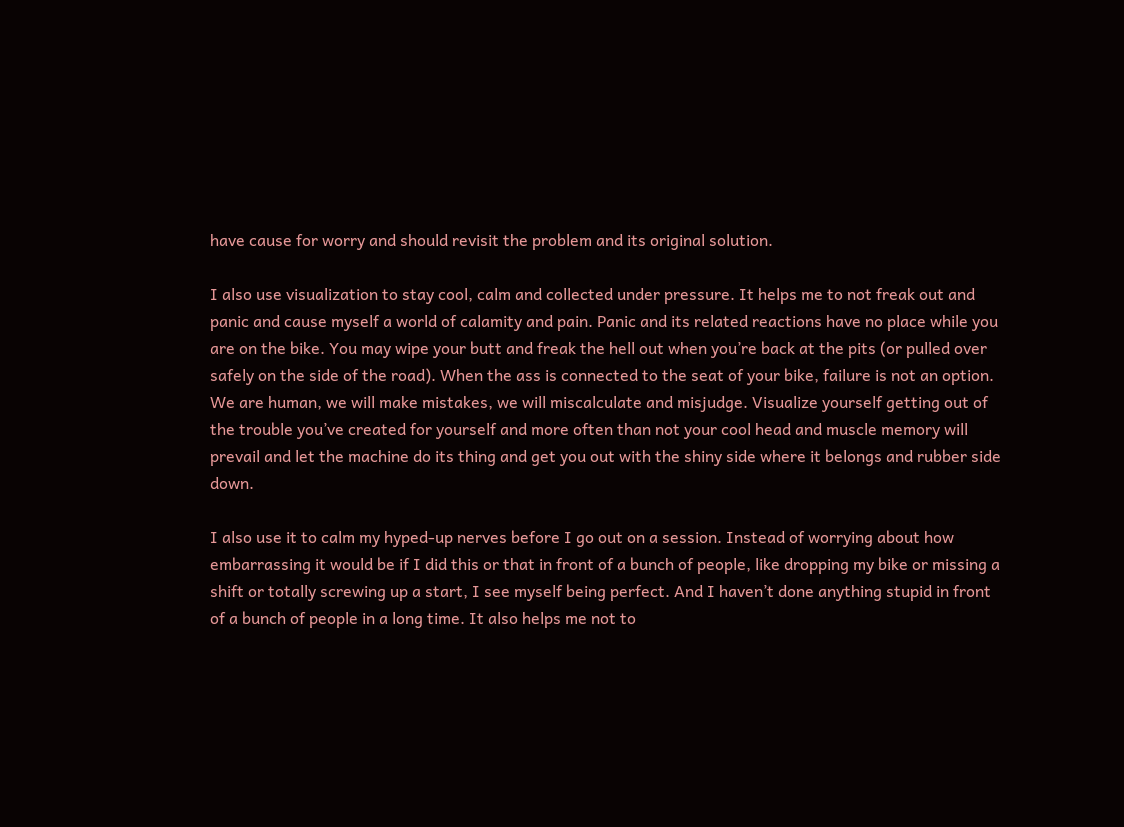have cause for worry and should revisit the problem and its original solution.

I also use visualization to stay cool, calm and collected under pressure. It helps me to not freak out and panic and cause myself a world of calamity and pain. Panic and its related reactions have no place while you are on the bike. You may wipe your butt and freak the hell out when you’re back at the pits (or pulled over safely on the side of the road). When the ass is connected to the seat of your bike, failure is not an option. We are human, we will make mistakes, we will miscalculate and misjudge. Visualize yourself getting out of the trouble you’ve created for yourself and more often than not your cool head and muscle memory will prevail and let the machine do its thing and get you out with the shiny side where it belongs and rubber side down.

I also use it to calm my hyped-up nerves before I go out on a session. Instead of worrying about how embarrassing it would be if I did this or that in front of a bunch of people, like dropping my bike or missing a shift or totally screwing up a start, I see myself being perfect. And I haven’t done anything stupid in front of a bunch of people in a long time. It also helps me not to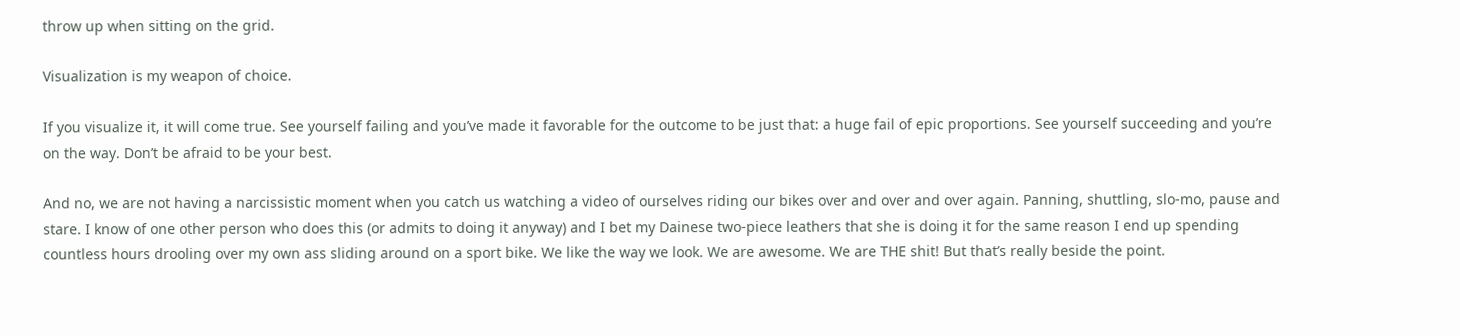throw up when sitting on the grid.

Visualization is my weapon of choice.

If you visualize it, it will come true. See yourself failing and you’ve made it favorable for the outcome to be just that: a huge fail of epic proportions. See yourself succeeding and you’re on the way. Don’t be afraid to be your best.

And no, we are not having a narcissistic moment when you catch us watching a video of ourselves riding our bikes over and over and over again. Panning, shuttling, slo-mo, pause and stare. I know of one other person who does this (or admits to doing it anyway) and I bet my Dainese two-piece leathers that she is doing it for the same reason I end up spending countless hours drooling over my own ass sliding around on a sport bike. We like the way we look. We are awesome. We are THE shit! But that’s really beside the point.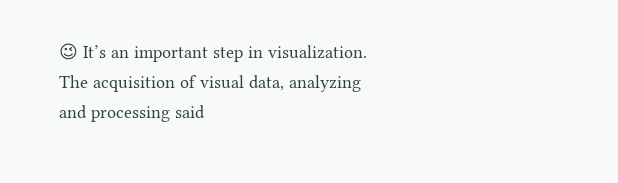😉 It’s an important step in visualization. The acquisition of visual data, analyzing and processing said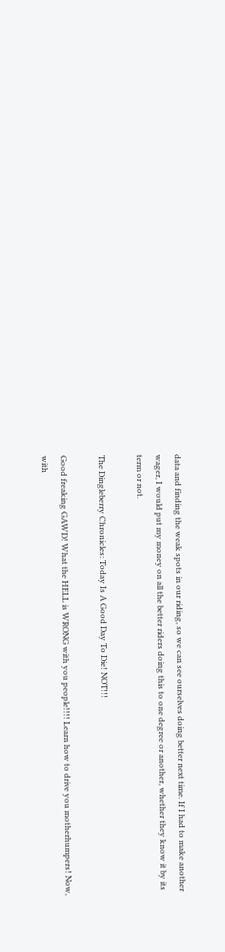data and finding the weak spots in our riding, so we can see ourselves doing better next time. If I had to make another wager, I would put my money on all the better riders doing this to one degree or another, whether they know it by its term or not.

The Dingleberry Chronicles: Today Is A Good Day To Die! NOT!!!

Good freaking GAWD! What the HELL is WRONG with you people!!!! Learn how to drive you motherhumpers! Now, with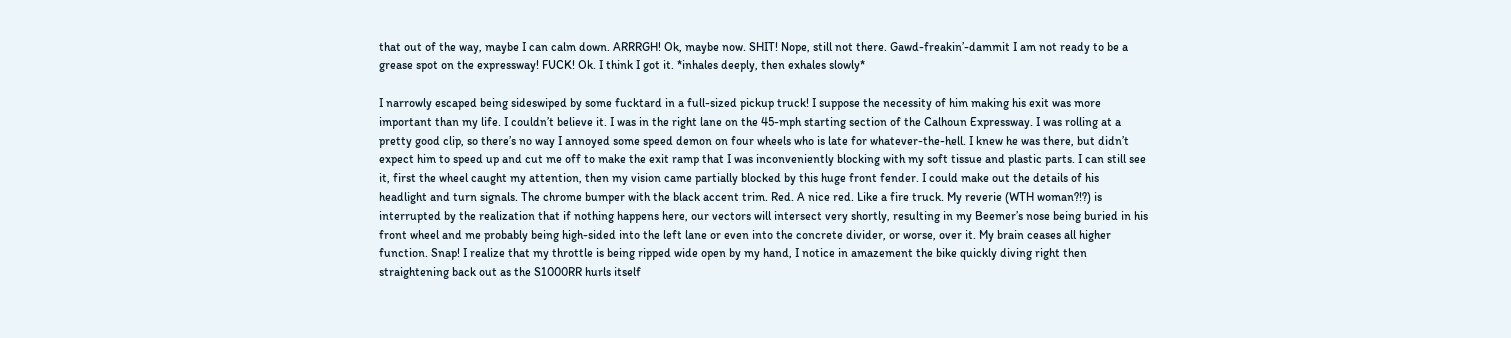that out of the way, maybe I can calm down. ARRRGH! Ok, maybe now. SHIT! Nope, still not there. Gawd-freakin’-dammit I am not ready to be a grease spot on the expressway! FUCK! Ok. I think I got it. *inhales deeply, then exhales slowly*

I narrowly escaped being sideswiped by some fucktard in a full-sized pickup truck! I suppose the necessity of him making his exit was more important than my life. I couldn’t believe it. I was in the right lane on the 45-mph starting section of the Calhoun Expressway. I was rolling at a pretty good clip, so there’s no way I annoyed some speed demon on four wheels who is late for whatever-the-hell. I knew he was there, but didn’t expect him to speed up and cut me off to make the exit ramp that I was inconveniently blocking with my soft tissue and plastic parts. I can still see it, first the wheel caught my attention, then my vision came partially blocked by this huge front fender. I could make out the details of his headlight and turn signals. The chrome bumper with the black accent trim. Red. A nice red. Like a fire truck. My reverie (WTH woman?!?) is interrupted by the realization that if nothing happens here, our vectors will intersect very shortly, resulting in my Beemer’s nose being buried in his front wheel and me probably being high-sided into the left lane or even into the concrete divider, or worse, over it. My brain ceases all higher function. Snap! I realize that my throttle is being ripped wide open by my hand, I notice in amazement the bike quickly diving right then straightening back out as the S1000RR hurls itself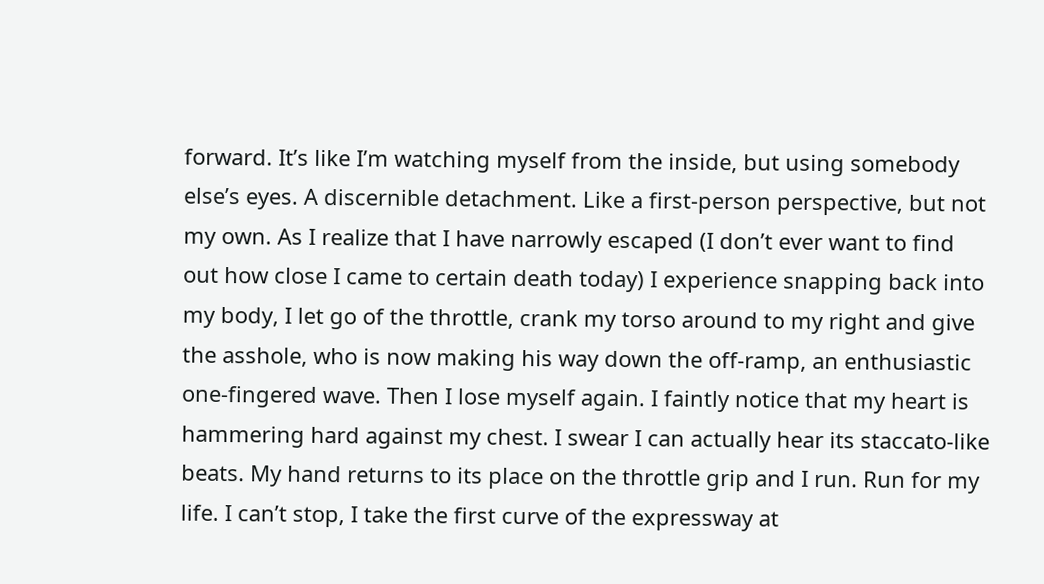forward. It’s like I’m watching myself from the inside, but using somebody else’s eyes. A discernible detachment. Like a first-person perspective, but not my own. As I realize that I have narrowly escaped (I don’t ever want to find out how close I came to certain death today) I experience snapping back into my body, I let go of the throttle, crank my torso around to my right and give the asshole, who is now making his way down the off-ramp, an enthusiastic one-fingered wave. Then I lose myself again. I faintly notice that my heart is hammering hard against my chest. I swear I can actually hear its staccato-like beats. My hand returns to its place on the throttle grip and I run. Run for my life. I can’t stop, I take the first curve of the expressway at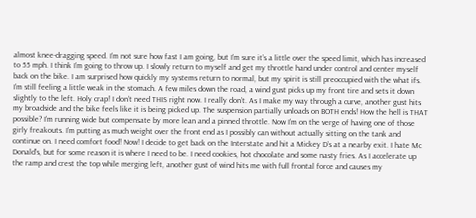almost knee-dragging speed. I’m not sure how fast I am going, but I’m sure it’s a little over the speed limit, which has increased to 55 mph. I think I’m going to throw up. I slowly return to myself and get my throttle hand under control and center myself back on the bike. I am surprised how quickly my systems return to normal, but my spirit is still preoccupied with the what ifs. I’m still feeling a little weak in the stomach. A few miles down the road, a wind gust picks up my front tire and sets it down slightly to the left. Holy crap! I don’t need THIS right now. I really don’t. As I make my way through a curve, another gust hits my broadside and the bike feels like it is being picked up. The suspension partially unloads on BOTH ends! How the hell is THAT possible? I’m running wide but compensate by more lean and a pinned throttle. Now I’m on the verge of having one of those girly freakouts. I’m putting as much weight over the front end as I possibly can without actually sitting on the tank and continue on. I need comfort food! Now! I decide to get back on the Interstate and hit a Mickey D’s at a nearby exit. I hate Mc Donald’s, but for some reason it is where I need to be. I need cookies, hot chocolate and some nasty fries. As I accelerate up the ramp and crest the top while merging left, another gust of wind hits me with full frontal force and causes my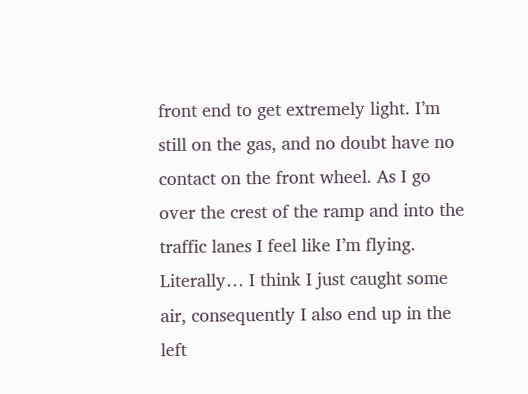front end to get extremely light. I’m still on the gas, and no doubt have no contact on the front wheel. As I go over the crest of the ramp and into the traffic lanes I feel like I’m flying. Literally… I think I just caught some air, consequently I also end up in the left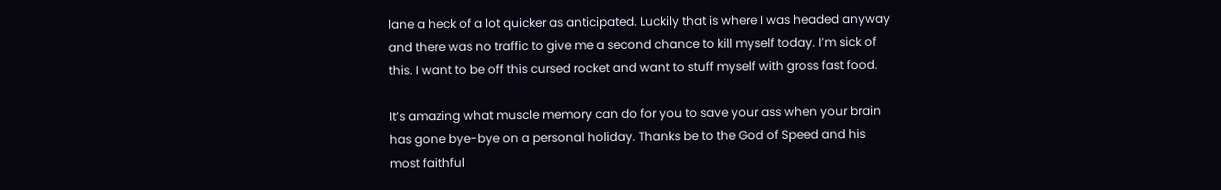lane a heck of a lot quicker as anticipated. Luckily that is where I was headed anyway and there was no traffic to give me a second chance to kill myself today. I’m sick of this. I want to be off this cursed rocket and want to stuff myself with gross fast food.

It’s amazing what muscle memory can do for you to save your ass when your brain has gone bye-bye on a personal holiday. Thanks be to the God of Speed and his most faithful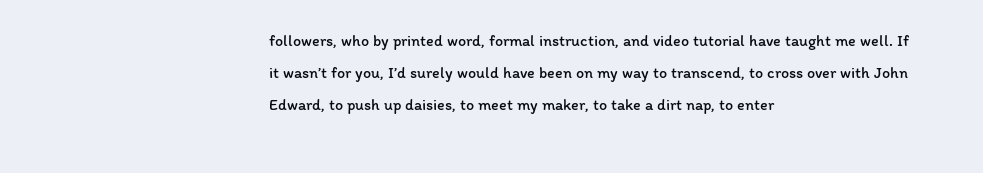followers, who by printed word, formal instruction, and video tutorial have taught me well. If it wasn’t for you, I’d surely would have been on my way to transcend, to cross over with John Edward, to push up daisies, to meet my maker, to take a dirt nap, to enter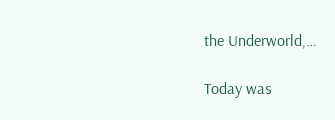the Underworld,…

Today was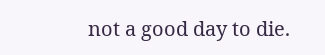not a good day to die.